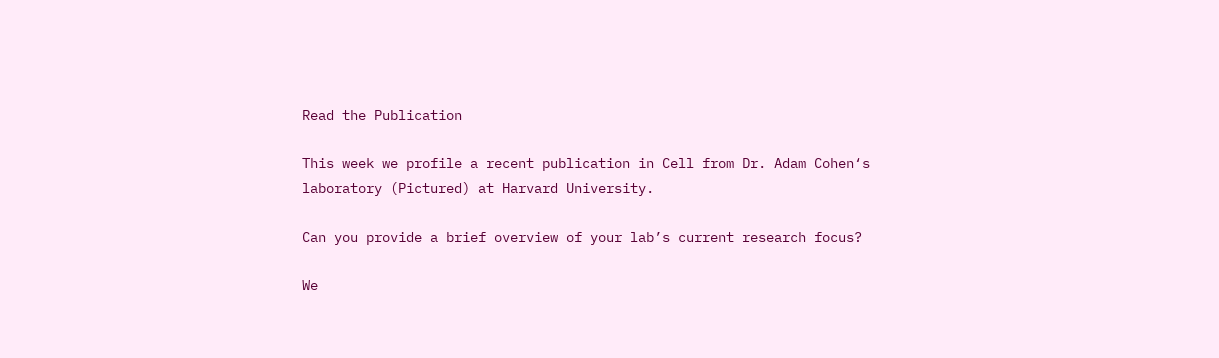Read the Publication

This week we profile a recent publication in Cell from Dr. Adam Cohen‘s laboratory (Pictured) at Harvard University.

Can you provide a brief overview of your lab’s current research focus?

We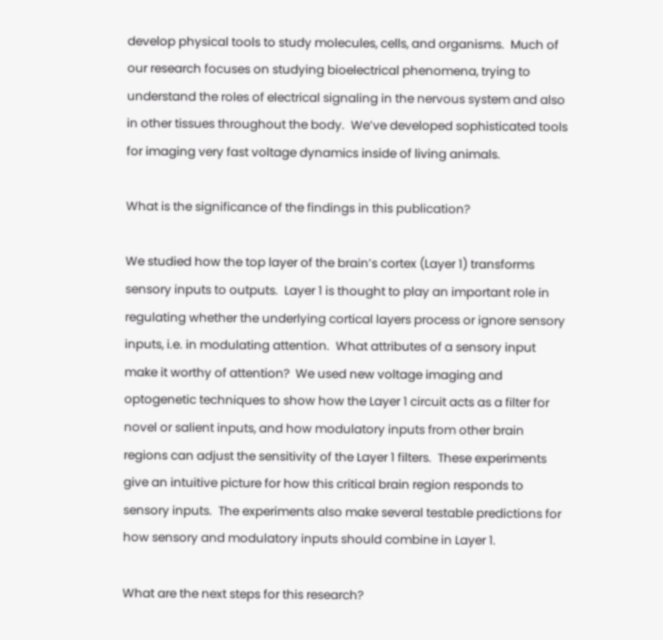develop physical tools to study molecules, cells, and organisms.  Much of our research focuses on studying bioelectrical phenomena, trying to understand the roles of electrical signaling in the nervous system and also in other tissues throughout the body.  We’ve developed sophisticated tools for imaging very fast voltage dynamics inside of living animals.

What is the significance of the findings in this publication?

We studied how the top layer of the brain’s cortex (Layer 1) transforms sensory inputs to outputs.  Layer 1 is thought to play an important role in regulating whether the underlying cortical layers process or ignore sensory inputs, i.e. in modulating attention.  What attributes of a sensory input make it worthy of attention?  We used new voltage imaging and optogenetic techniques to show how the Layer 1 circuit acts as a filter for novel or salient inputs, and how modulatory inputs from other brain regions can adjust the sensitivity of the Layer 1 filters.  These experiments give an intuitive picture for how this critical brain region responds to sensory inputs.  The experiments also make several testable predictions for how sensory and modulatory inputs should combine in Layer 1.

What are the next steps for this research?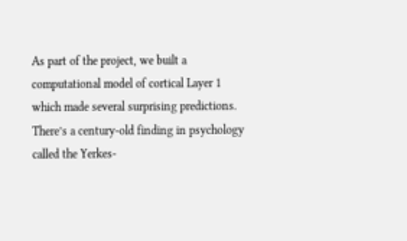As part of the project, we built a computational model of cortical Layer 1 which made several surprising predictions.  There’s a century-old finding in psychology called the Yerkes-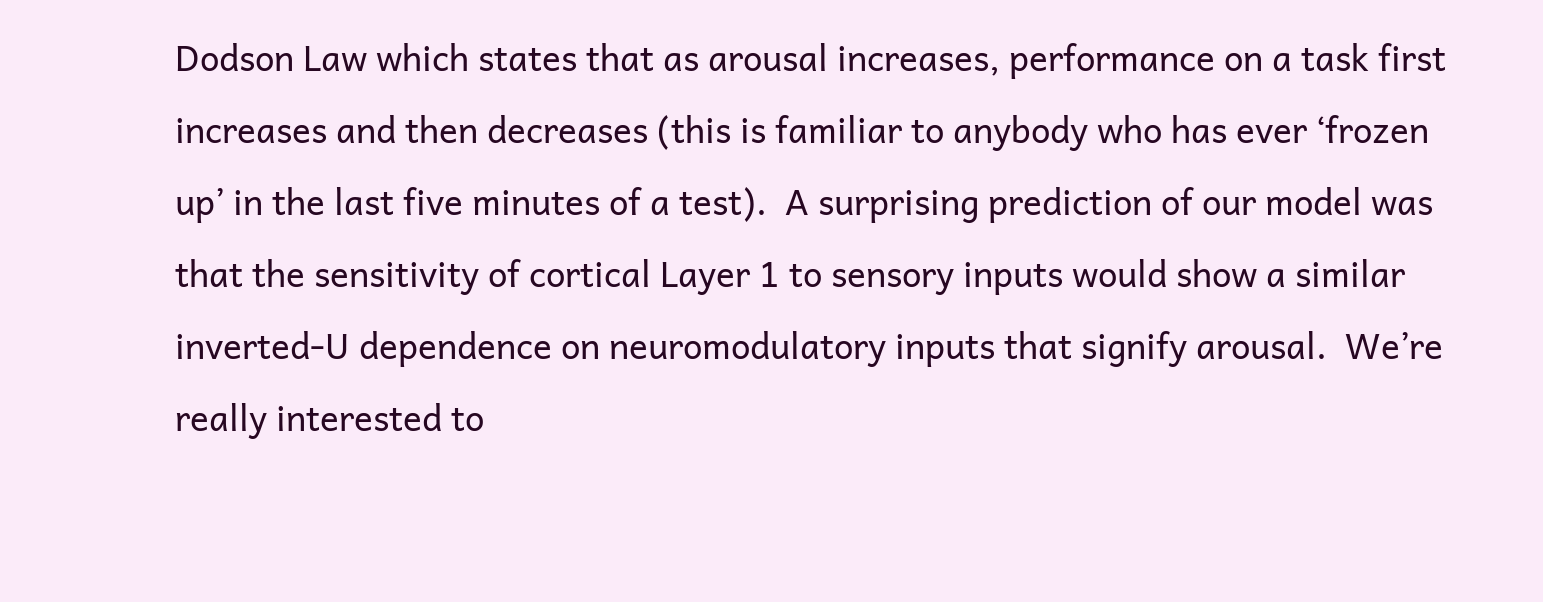Dodson Law which states that as arousal increases, performance on a task first increases and then decreases (this is familiar to anybody who has ever ‘frozen up’ in the last five minutes of a test).  A surprising prediction of our model was that the sensitivity of cortical Layer 1 to sensory inputs would show a similar inverted-U dependence on neuromodulatory inputs that signify arousal.  We’re really interested to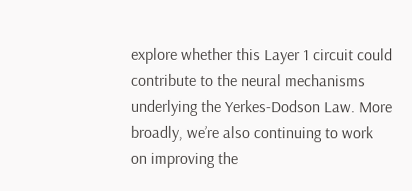explore whether this Layer 1 circuit could contribute to the neural mechanisms underlying the Yerkes-Dodson Law. More broadly, we’re also continuing to work on improving the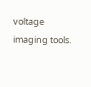voltage imaging tools.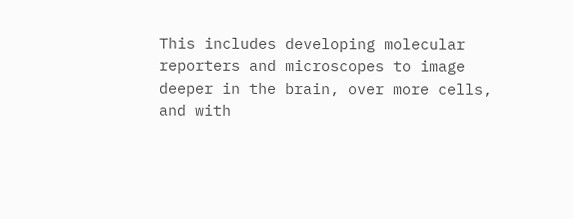This includes developing molecular reporters and microscopes to image deeper in the brain, over more cells, and with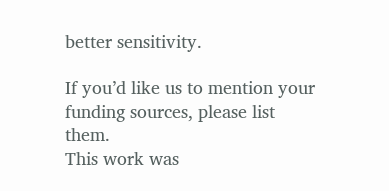better sensitivity.

If you’d like us to mention your funding sources, please list them.
This work was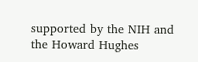supported by the NIH and the Howard Hughes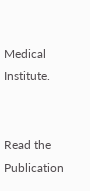Medical Institute.


Read the Publication